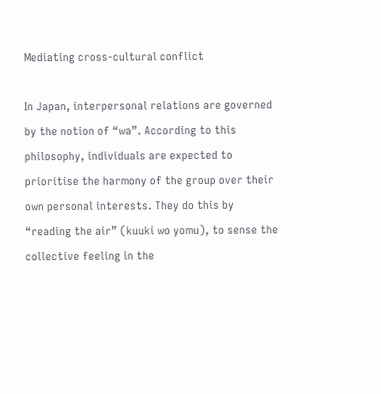Mediating cross-cultural conflict

In Japan, interpersonal relations are governed by the notion of “wa”. According to this philosophy, individuals are expected to prioritise the harmony of the group over their own personal interests. They do this by “reading the air” (kuuki wo yomu), to sense the collective feeling in the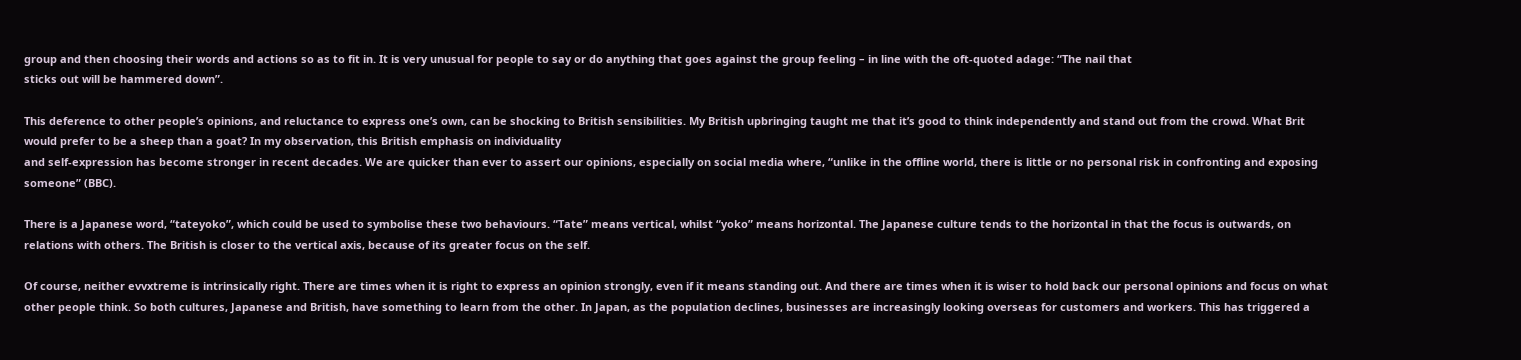group and then choosing their words and actions so as to fit in. It is very unusual for people to say or do anything that goes against the group feeling – in line with the oft-quoted adage: “The nail that
sticks out will be hammered down”.

This deference to other people’s opinions, and reluctance to express one’s own, can be shocking to British sensibilities. My British upbringing taught me that it’s good to think independently and stand out from the crowd. What Brit would prefer to be a sheep than a goat? In my observation, this British emphasis on individuality
and self-expression has become stronger in recent decades. We are quicker than ever to assert our opinions, especially on social media where, “unlike in the offline world, there is little or no personal risk in confronting and exposing someone” (BBC).

There is a Japanese word, “tateyoko”, which could be used to symbolise these two behaviours. “Tate” means vertical, whilst “yoko” means horizontal. The Japanese culture tends to the horizontal in that the focus is outwards, on relations with others. The British is closer to the vertical axis, because of its greater focus on the self.

Of course, neither evvxtreme is intrinsically right. There are times when it is right to express an opinion strongly, even if it means standing out. And there are times when it is wiser to hold back our personal opinions and focus on what other people think. So both cultures, Japanese and British, have something to learn from the other. In Japan, as the population declines, businesses are increasingly looking overseas for customers and workers. This has triggered a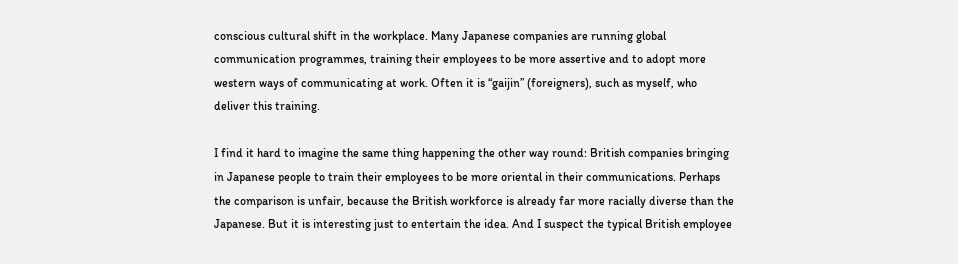conscious cultural shift in the workplace. Many Japanese companies are running global communication programmes, training their employees to be more assertive and to adopt more western ways of communicating at work. Often it is “gaijin” (foreigners), such as myself, who deliver this training.

I find it hard to imagine the same thing happening the other way round: British companies bringing in Japanese people to train their employees to be more oriental in their communications. Perhaps the comparison is unfair, because the British workforce is already far more racially diverse than the Japanese. But it is interesting just to entertain the idea. And I suspect the typical British employee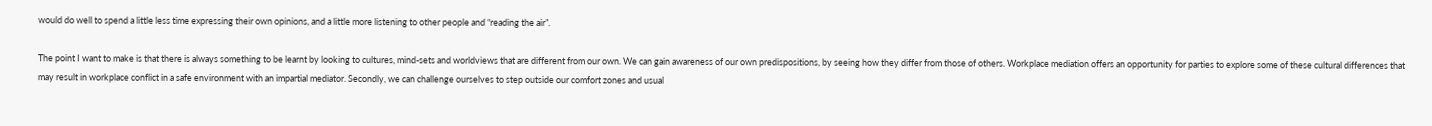would do well to spend a little less time expressing their own opinions, and a little more listening to other people and “reading the air”.

The point I want to make is that there is always something to be learnt by looking to cultures, mind-sets and worldviews that are different from our own. We can gain awareness of our own predispositions, by seeing how they differ from those of others. Workplace mediation offers an opportunity for parties to explore some of these cultural differences that may result in workplace conflict in a safe environment with an impartial mediator. Secondly, we can challenge ourselves to step outside our comfort zones and usual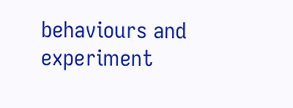behaviours and experiment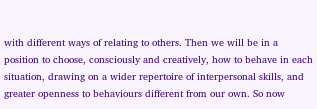with different ways of relating to others. Then we will be in a position to choose, consciously and creatively, how to behave in each situation, drawing on a wider repertoire of interpersonal skills, and greater openness to behaviours different from our own. So now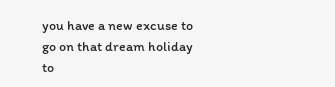you have a new excuse to go on that dream holiday to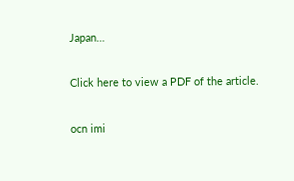Japan…

Click here to view a PDF of the article.

ocn imi